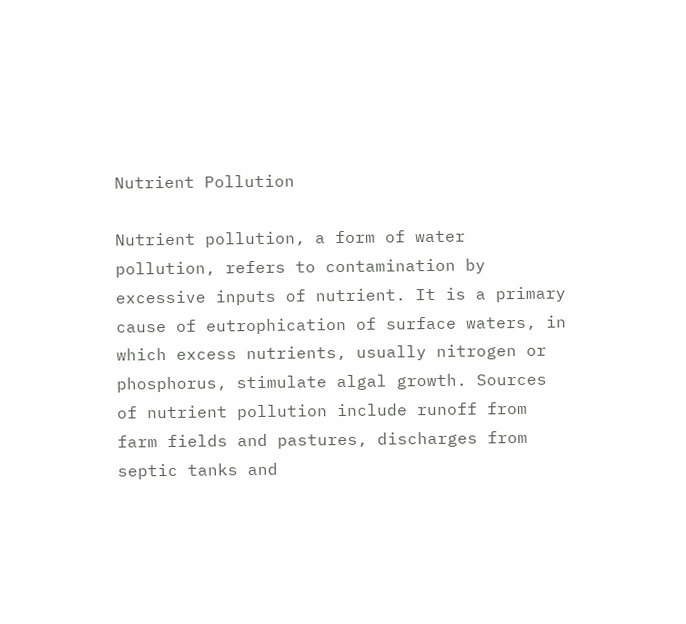Nutrient Pollution

Nutrient pollution, a form of water pollution, refers to contamination by excessive inputs of nutrient. It is a primary cause of eutrophication of surface waters, in which excess nutrients, usually nitrogen or phosphorus, stimulate algal growth. Sources of nutrient pollution include runoff from farm fields and pastures, discharges from septic tanks and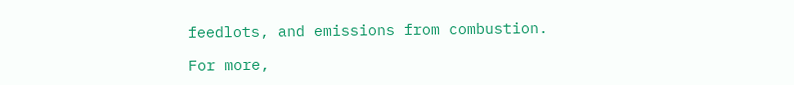feedlots, and emissions from combustion.

For more,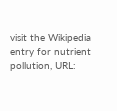visit the Wikipedia entry for nutrient pollution, URL: